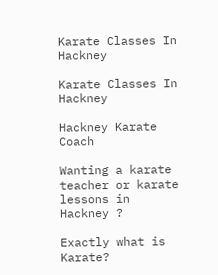Karate Classes In Hackney

Karate Classes In Hackney

Hackney Karate Coach

Wanting a karate teacher or karate lessons in Hackney ?

Exactly what is Karate?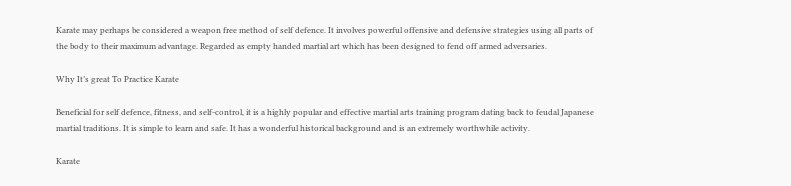Karate may perhaps be considered a weapon free method of self defence. It involves powerful offensive and defensive strategies using all parts of the body to their maximum advantage. Regarded as empty handed martial art which has been designed to fend off armed adversaries.

Why It’s great To Practice Karate

Beneficial for self defence, fitness, and self-control, it is a highly popular and effective martial arts training program dating back to feudal Japanese martial traditions. It is simple to learn and safe. It has a wonderful historical background and is an extremely worthwhile activity.

Karate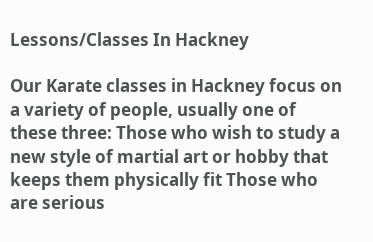Lessons/Classes In Hackney

Our Karate classes in Hackney focus on a variety of people, usually one of these three: Those who wish to study a new style of martial art or hobby that keeps them physically fit Those who are serious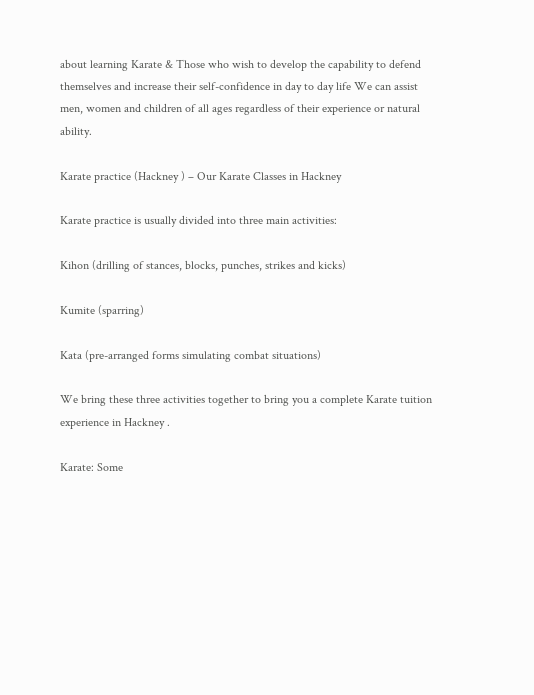about learning Karate & Those who wish to develop the capability to defend themselves and increase their self-confidence in day to day life We can assist men, women and children of all ages regardless of their experience or natural ability.

Karate practice (Hackney ) – Our Karate Classes in Hackney

Karate practice is usually divided into three main activities:

Kihon (drilling of stances, blocks, punches, strikes and kicks)

Kumite (sparring)

Kata (pre-arranged forms simulating combat situations)

We bring these three activities together to bring you a complete Karate tuition experience in Hackney .

Karate: Some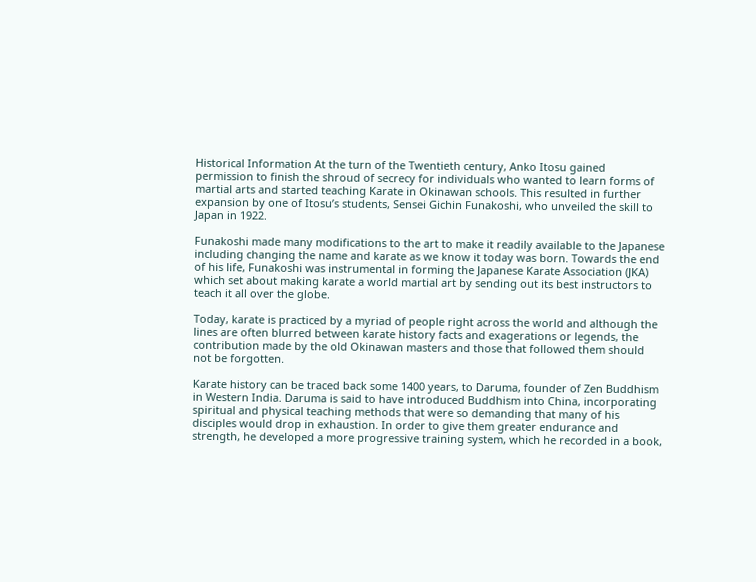Historical Information At the turn of the Twentieth century, Anko Itosu gained permission to finish the shroud of secrecy for individuals who wanted to learn forms of martial arts and started teaching Karate in Okinawan schools. This resulted in further expansion by one of Itosu’s students, Sensei Gichin Funakoshi, who unveiled the skill to Japan in 1922.

Funakoshi made many modifications to the art to make it readily available to the Japanese including changing the name and karate as we know it today was born. Towards the end of his life, Funakoshi was instrumental in forming the Japanese Karate Association (JKA) which set about making karate a world martial art by sending out its best instructors to teach it all over the globe.

Today, karate is practiced by a myriad of people right across the world and although the lines are often blurred between karate history facts and exagerations or legends, the contribution made by the old Okinawan masters and those that followed them should not be forgotten.

Karate history can be traced back some 1400 years, to Daruma, founder of Zen Buddhism in Western India. Daruma is said to have introduced Buddhism into China, incorporating spiritual and physical teaching methods that were so demanding that many of his disciples would drop in exhaustion. In order to give them greater endurance and strength, he developed a more progressive training system, which he recorded in a book,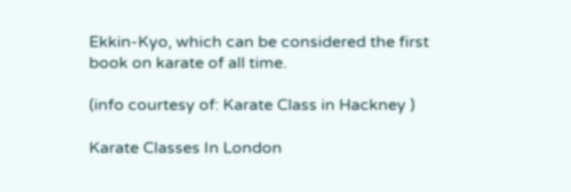Ekkin-Kyo, which can be considered the first book on karate of all time.

(info courtesy of: Karate Class in Hackney )

Karate Classes In London